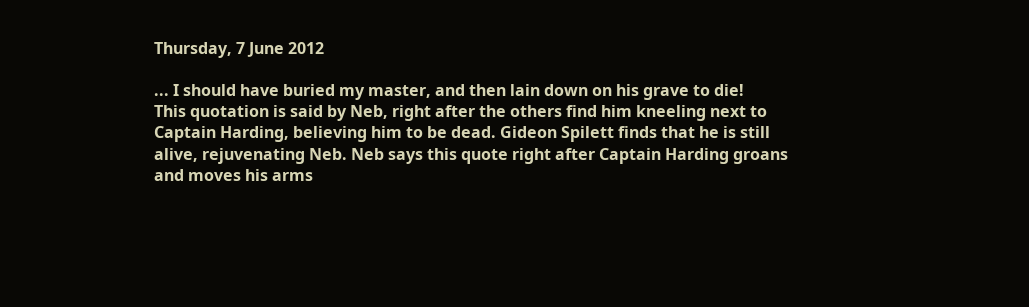Thursday, 7 June 2012

... I should have buried my master, and then lain down on his grave to die!
This quotation is said by Neb, right after the others find him kneeling next to Captain Harding, believing him to be dead. Gideon Spilett finds that he is still alive, rejuvenating Neb. Neb says this quote right after Captain Harding groans and moves his arms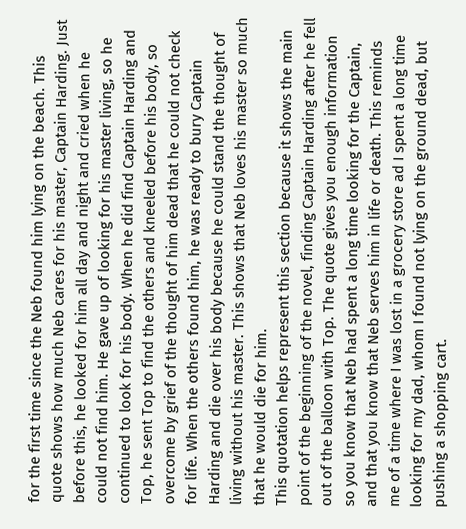for the first time since the Neb found him lying on the beach. This quote shows how much Neb cares for his master, Captain Harding. Just before this, he looked for him all day and night and cried when he could not find him. He gave up of looking for his master living, so he continued to look for his body. When he did find Captain Harding and Top, he sent Top to find the others and kneeled before his body, so overcome by grief of the thought of him dead that he could not check for life. When the others found him, he was ready to bury Captain Harding and die over his body because he could stand the thought of living without his master. This shows that Neb loves his master so much that he would die for him.
This quotation helps represent this section because it shows the main point of the beginning of the novel, finding Captain Harding after he fell out of the balloon with Top. The quote gives you enough information so you know that Neb had spent a long time looking for the Captain, and that you know that Neb serves him in life or death. This reminds me of a time where I was lost in a grocery store ad I spent a long time looking for my dad, whom I found not lying on the ground dead, but pushing a shopping cart.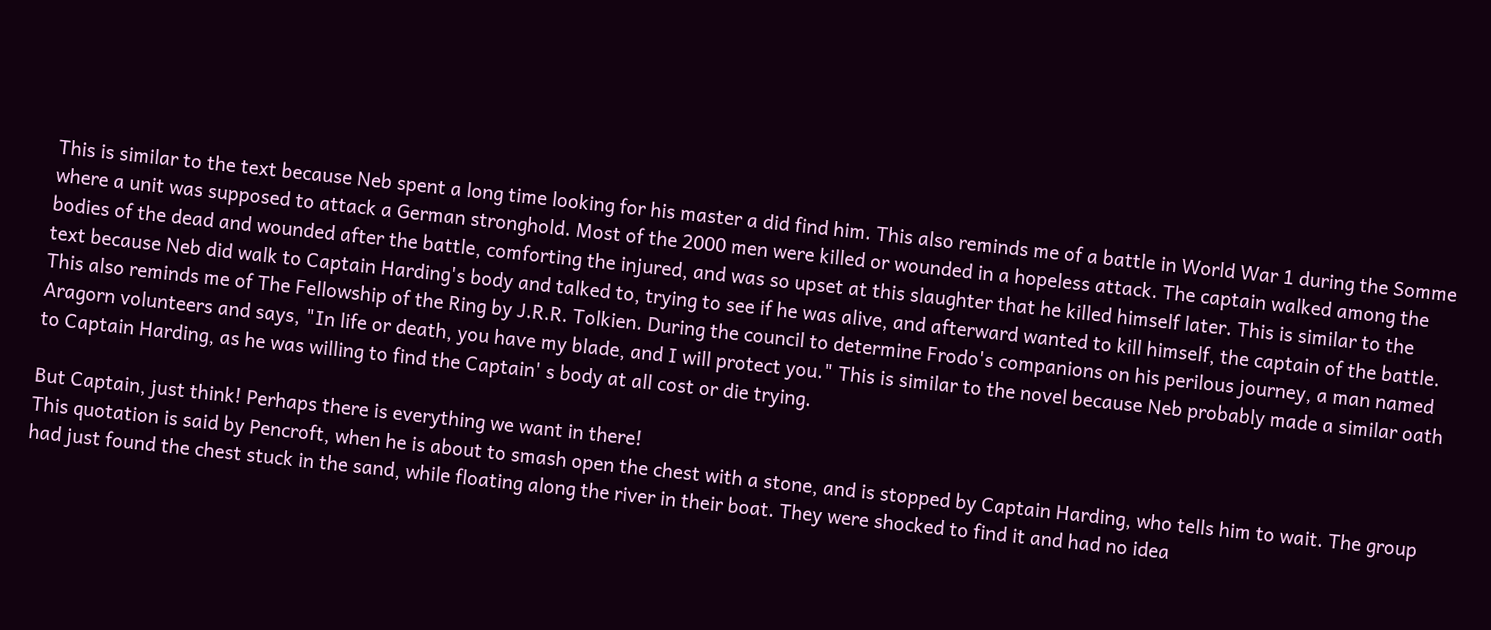This is similar to the text because Neb spent a long time looking for his master a did find him. This also reminds me of a battle in World War 1 during the Somme where a unit was supposed to attack a German stronghold. Most of the 2000 men were killed or wounded in a hopeless attack. The captain walked among the bodies of the dead and wounded after the battle, comforting the injured, and was so upset at this slaughter that he killed himself later. This is similar to the text because Neb did walk to Captain Harding's body and talked to, trying to see if he was alive, and afterward wanted to kill himself, the captain of the battle. This also reminds me of The Fellowship of the Ring by J.R.R. Tolkien. During the council to determine Frodo's companions on his perilous journey, a man named Aragorn volunteers and says, "In life or death, you have my blade, and I will protect you." This is similar to the novel because Neb probably made a similar oath to Captain Harding, as he was willing to find the Captain' s body at all cost or die trying.

But Captain, just think! Perhaps there is everything we want in there!
This quotation is said by Pencroft, when he is about to smash open the chest with a stone, and is stopped by Captain Harding, who tells him to wait. The group had just found the chest stuck in the sand, while floating along the river in their boat. They were shocked to find it and had no idea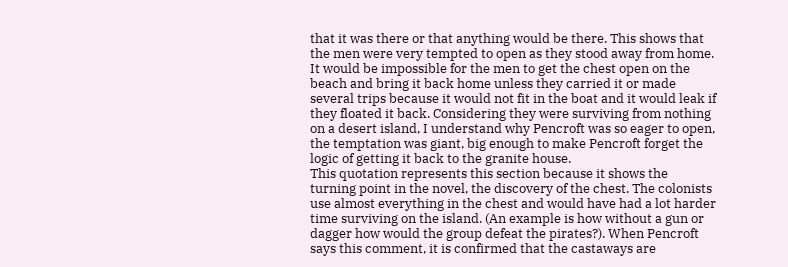that it was there or that anything would be there. This shows that the men were very tempted to open as they stood away from home. It would be impossible for the men to get the chest open on the beach and bring it back home unless they carried it or made several trips because it would not fit in the boat and it would leak if they floated it back. Considering they were surviving from nothing on a desert island, I understand why Pencroft was so eager to open, the temptation was giant, big enough to make Pencroft forget the logic of getting it back to the granite house.
This quotation represents this section because it shows the turning point in the novel, the discovery of the chest. The colonists use almost everything in the chest and would have had a lot harder time surviving on the island. (An example is how without a gun or dagger how would the group defeat the pirates?). When Pencroft says this comment, it is confirmed that the castaways are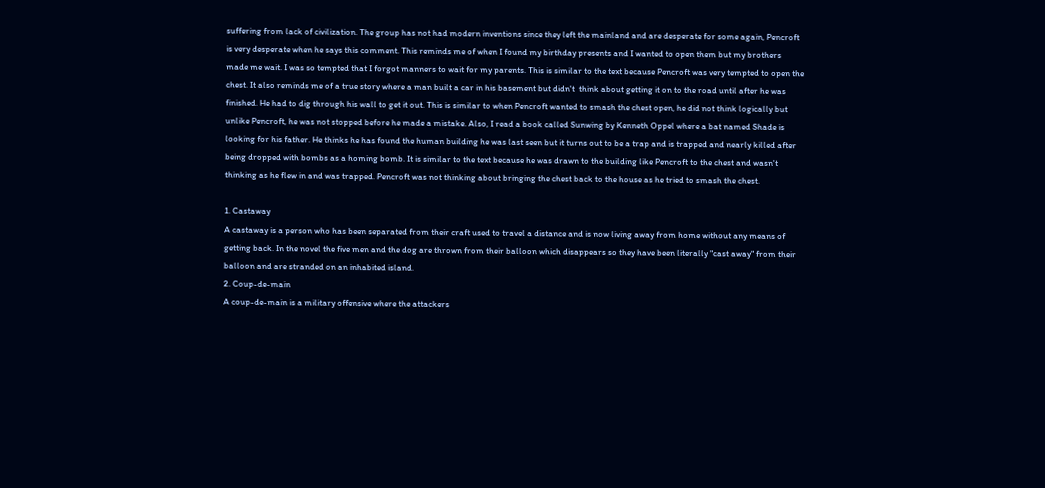suffering from lack of civilization. The group has not had modern inventions since they left the mainland and are desperate for some again, Pencroft is very desperate when he says this comment. This reminds me of when I found my birthday presents and I wanted to open them but my brothers made me wait. I was so tempted that I forgot manners to wait for my parents. This is similar to the text because Pencroft was very tempted to open the chest. It also reminds me of a true story where a man built a car in his basement but didn't  think about getting it on to the road until after he was finished. He had to dig through his wall to get it out. This is similar to when Pencroft wanted to smash the chest open, he did not think logically but unlike Pencroft, he was not stopped before he made a mistake. Also, I read a book called Sunwing by Kenneth Oppel where a bat named Shade is looking for his father. He thinks he has found the human building he was last seen but it turns out to be a trap and is trapped and nearly killed after being dropped with bombs as a homing bomb. It is similar to the text because he was drawn to the building like Pencroft to the chest and wasn't thinking as he flew in and was trapped. Pencroft was not thinking about bringing the chest back to the house as he tried to smash the chest.

1. Castaway
A castaway is a person who has been separated from their craft used to travel a distance and is now living away from home without any means of getting back. In the novel the five men and the dog are thrown from their balloon which disappears so they have been literally "cast away" from their balloon and are stranded on an inhabited island.
2. Coup-de-main
A coup-de-main is a military offensive where the attackers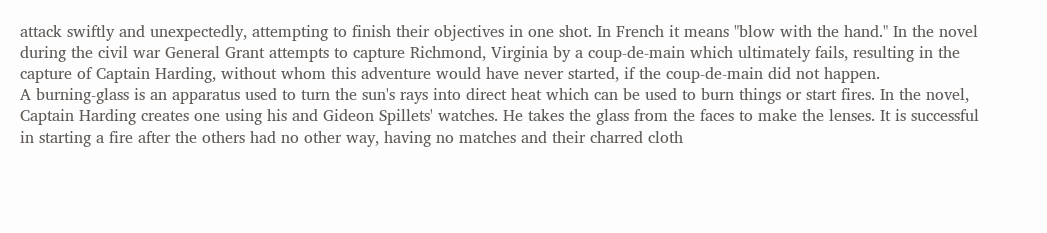attack swiftly and unexpectedly, attempting to finish their objectives in one shot. In French it means "blow with the hand." In the novel during the civil war General Grant attempts to capture Richmond, Virginia by a coup-de-main which ultimately fails, resulting in the capture of Captain Harding, without whom this adventure would have never started, if the coup-de-main did not happen.
A burning-glass is an apparatus used to turn the sun's rays into direct heat which can be used to burn things or start fires. In the novel, Captain Harding creates one using his and Gideon Spillets' watches. He takes the glass from the faces to make the lenses. It is successful  in starting a fire after the others had no other way, having no matches and their charred cloth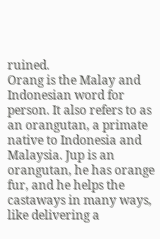ruined.
Orang is the Malay and Indonesian word for person. It also refers to as an orangutan, a primate native to Indonesia and Malaysia. Jup is an orangutan, he has orange fur, and he helps the castaways in many ways, like delivering a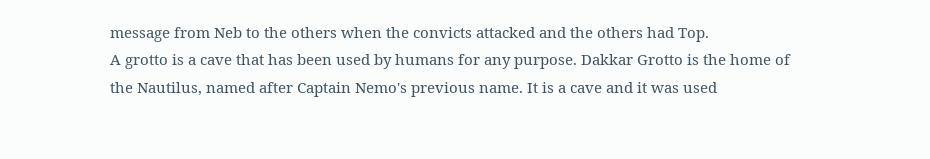message from Neb to the others when the convicts attacked and the others had Top.
A grotto is a cave that has been used by humans for any purpose. Dakkar Grotto is the home of the Nautilus, named after Captain Nemo's previous name. It is a cave and it was used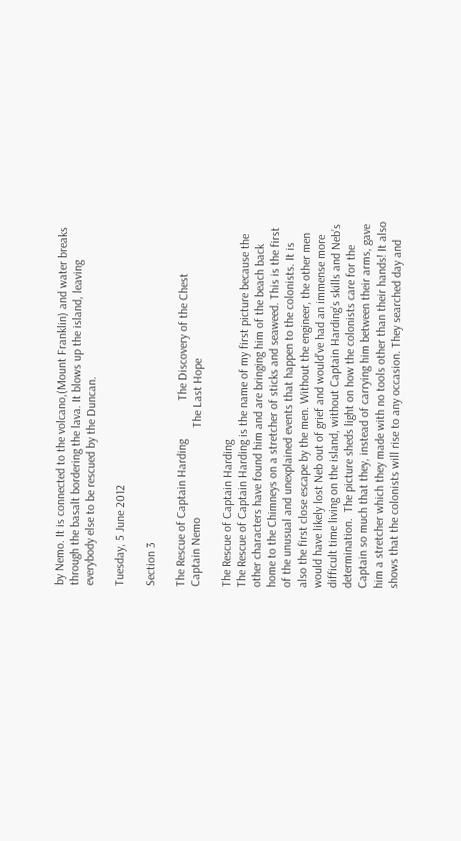by Nemo. It is connected to the volcano,(Mount Franklin) and water breaks through the basalt bordering the lava. It blows up the island, leaving everybody else to be rescued by the Duncan.

Tuesday, 5 June 2012

Section 3

The Rescue of Captain Harding             The Discovery of the Chest                             Captain Nemo                              The Last Hope

The Rescue of Captain Harding
The Rescue of Captain Harding is the name of my first picture because the other characters have found him and are bringing him of the beach back home to the Chimneys on a stretcher of sticks and seaweed. This is the first of the unusual and unexplained events that happen to the colonists. It is also the first close escape by the men. Without the engineer, the other men would have likely lost Neb out of grief and would’ve had an immense more difficult time living on the island, without Captain Harding’s skills and Neb’s determination.  The picture sheds light on how the colonists care for the Captain so much that they, instead of carrying him between their arms, gave him a stretcher which they made with no tools other than their hands! It also shows that the colonists will rise to any occasion. They searched day and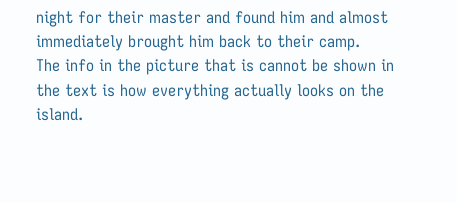night for their master and found him and almost immediately brought him back to their camp.
The info in the picture that is cannot be shown in the text is how everything actually looks on the island.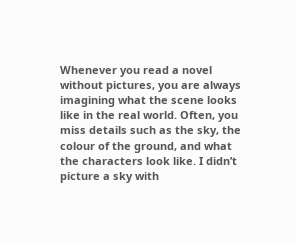Whenever you read a novel without pictures, you are always imagining what the scene looks like in the real world. Often, you miss details such as the sky, the colour of the ground, and what the characters look like. I didn’t picture a sky with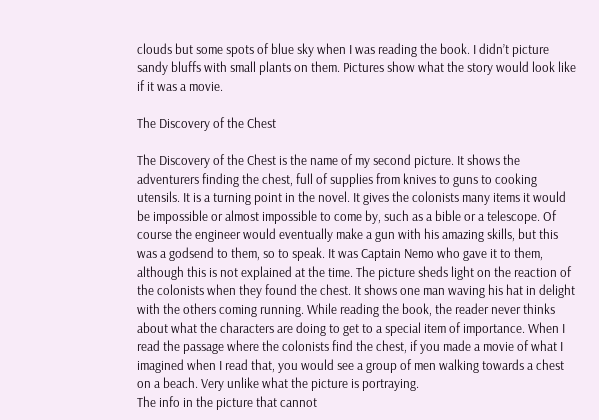clouds but some spots of blue sky when I was reading the book. I didn’t picture sandy bluffs with small plants on them. Pictures show what the story would look like if it was a movie.

The Discovery of the Chest

The Discovery of the Chest is the name of my second picture. It shows the adventurers finding the chest, full of supplies from knives to guns to cooking utensils. It is a turning point in the novel. It gives the colonists many items it would be impossible or almost impossible to come by, such as a bible or a telescope. Of course the engineer would eventually make a gun with his amazing skills, but this was a godsend to them, so to speak. It was Captain Nemo who gave it to them, although this is not explained at the time. The picture sheds light on the reaction of the colonists when they found the chest. It shows one man waving his hat in delight with the others coming running. While reading the book, the reader never thinks about what the characters are doing to get to a special item of importance. When I read the passage where the colonists find the chest, if you made a movie of what I imagined when I read that, you would see a group of men walking towards a chest on a beach. Very unlike what the picture is portraying.
The info in the picture that cannot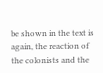be shown in the text is again, the reaction of the colonists and the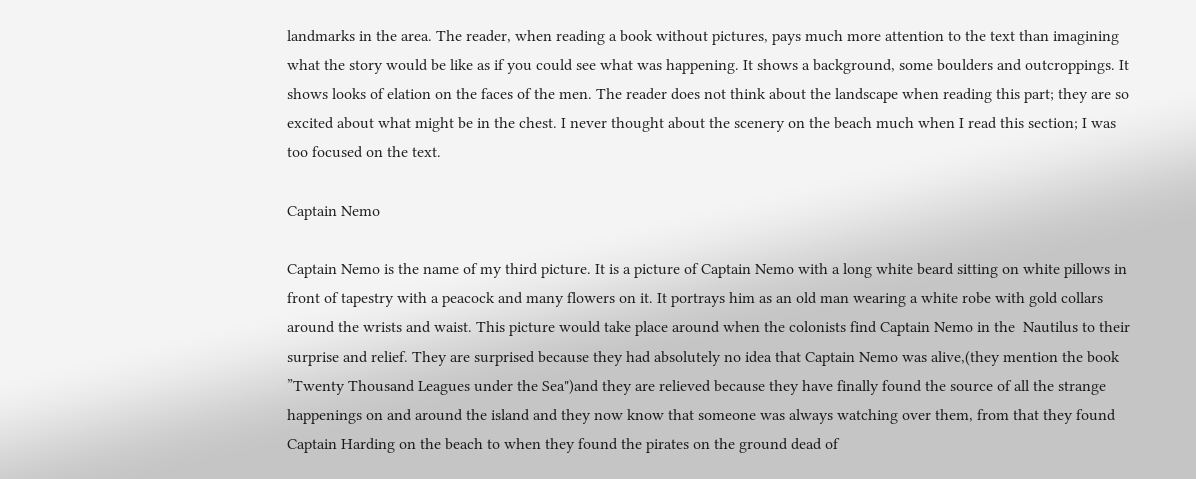landmarks in the area. The reader, when reading a book without pictures, pays much more attention to the text than imagining what the story would be like as if you could see what was happening. It shows a background, some boulders and outcroppings. It shows looks of elation on the faces of the men. The reader does not think about the landscape when reading this part; they are so excited about what might be in the chest. I never thought about the scenery on the beach much when I read this section; I was too focused on the text.

Captain Nemo

Captain Nemo is the name of my third picture. It is a picture of Captain Nemo with a long white beard sitting on white pillows in front of tapestry with a peacock and many flowers on it. It portrays him as an old man wearing a white robe with gold collars around the wrists and waist. This picture would take place around when the colonists find Captain Nemo in the  Nautilus to their surprise and relief. They are surprised because they had absolutely no idea that Captain Nemo was alive,(they mention the book ”Twenty Thousand Leagues under the Sea")and they are relieved because they have finally found the source of all the strange happenings on and around the island and they now know that someone was always watching over them, from that they found Captain Harding on the beach to when they found the pirates on the ground dead of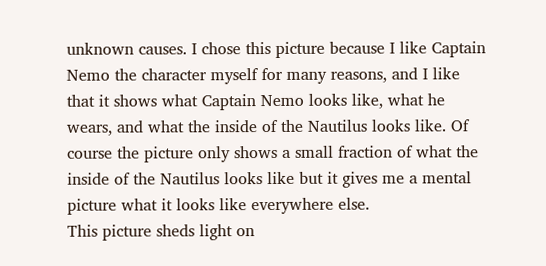unknown causes. I chose this picture because I like Captain Nemo the character myself for many reasons, and I like that it shows what Captain Nemo looks like, what he wears, and what the inside of the Nautilus looks like. Of course the picture only shows a small fraction of what the inside of the Nautilus looks like but it gives me a mental picture what it looks like everywhere else.
This picture sheds light on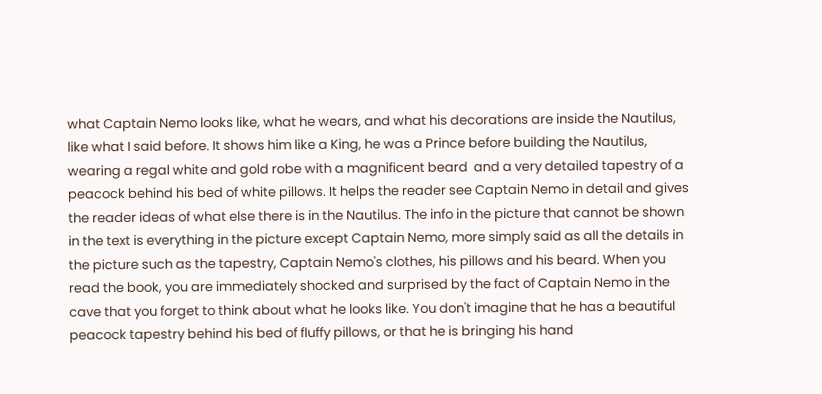what Captain Nemo looks like, what he wears, and what his decorations are inside the Nautilus, like what I said before. It shows him like a King, he was a Prince before building the Nautilus, wearing a regal white and gold robe with a magnificent beard  and a very detailed tapestry of a peacock behind his bed of white pillows. It helps the reader see Captain Nemo in detail and gives the reader ideas of what else there is in the Nautilus. The info in the picture that cannot be shown in the text is everything in the picture except Captain Nemo, more simply said as all the details in the picture such as the tapestry, Captain Nemo's clothes, his pillows and his beard. When you read the book, you are immediately shocked and surprised by the fact of Captain Nemo in the cave that you forget to think about what he looks like. You don't imagine that he has a beautiful peacock tapestry behind his bed of fluffy pillows, or that he is bringing his hand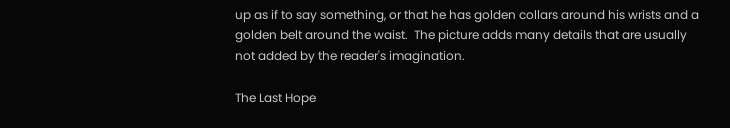up as if to say something, or that he has golden collars around his wrists and a golden belt around the waist.  The picture adds many details that are usually not added by the reader's imagination.

The Last Hope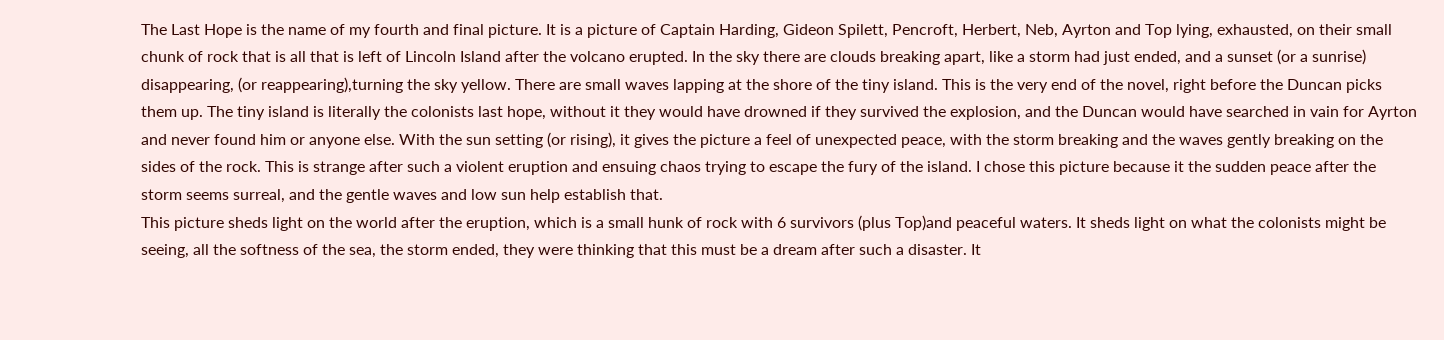The Last Hope is the name of my fourth and final picture. It is a picture of Captain Harding, Gideon Spilett, Pencroft, Herbert, Neb, Ayrton and Top lying, exhausted, on their small chunk of rock that is all that is left of Lincoln Island after the volcano erupted. In the sky there are clouds breaking apart, like a storm had just ended, and a sunset (or a sunrise) disappearing, (or reappearing),turning the sky yellow. There are small waves lapping at the shore of the tiny island. This is the very end of the novel, right before the Duncan picks them up. The tiny island is literally the colonists last hope, without it they would have drowned if they survived the explosion, and the Duncan would have searched in vain for Ayrton and never found him or anyone else. With the sun setting (or rising), it gives the picture a feel of unexpected peace, with the storm breaking and the waves gently breaking on the sides of the rock. This is strange after such a violent eruption and ensuing chaos trying to escape the fury of the island. I chose this picture because it the sudden peace after the storm seems surreal, and the gentle waves and low sun help establish that.
This picture sheds light on the world after the eruption, which is a small hunk of rock with 6 survivors (plus Top)and peaceful waters. It sheds light on what the colonists might be seeing, all the softness of the sea, the storm ended, they were thinking that this must be a dream after such a disaster. It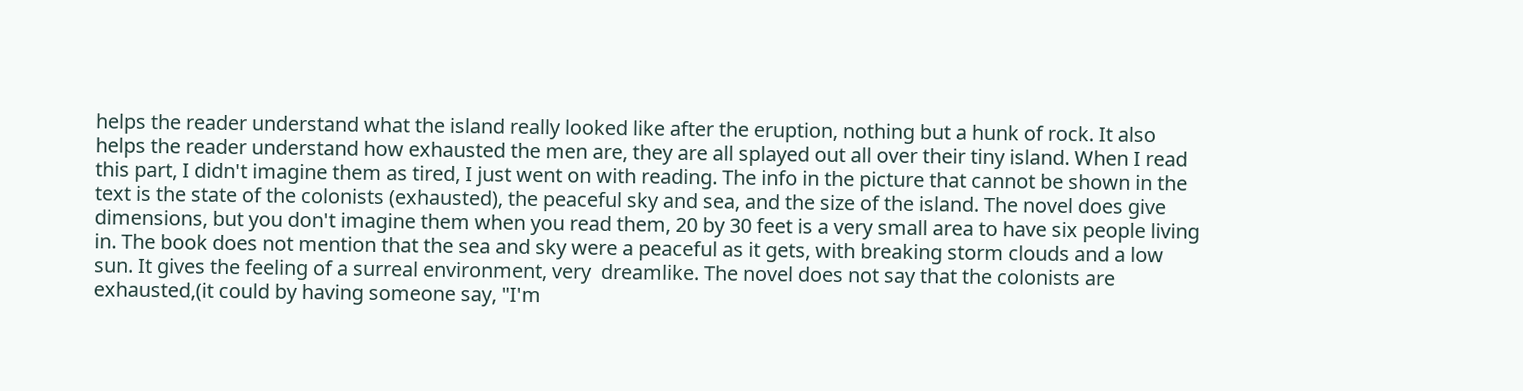helps the reader understand what the island really looked like after the eruption, nothing but a hunk of rock. It also helps the reader understand how exhausted the men are, they are all splayed out all over their tiny island. When I read this part, I didn't imagine them as tired, I just went on with reading. The info in the picture that cannot be shown in the text is the state of the colonists (exhausted), the peaceful sky and sea, and the size of the island. The novel does give dimensions, but you don't imagine them when you read them, 20 by 30 feet is a very small area to have six people living in. The book does not mention that the sea and sky were a peaceful as it gets, with breaking storm clouds and a low sun. It gives the feeling of a surreal environment, very  dreamlike. The novel does not say that the colonists are exhausted,(it could by having someone say, "I'm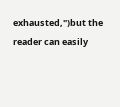exhausted,")but the reader can easily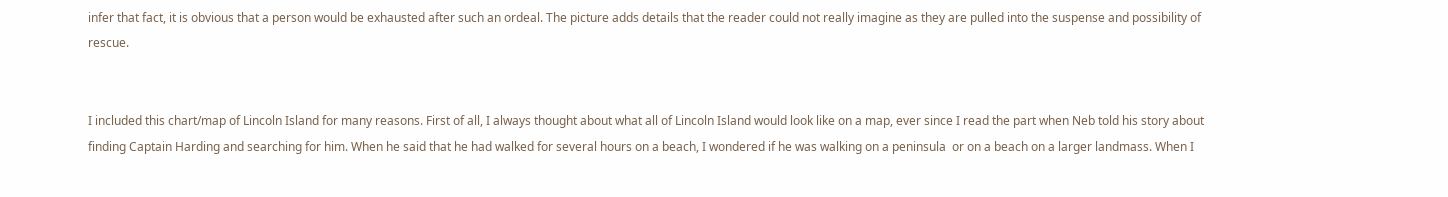infer that fact, it is obvious that a person would be exhausted after such an ordeal. The picture adds details that the reader could not really imagine as they are pulled into the suspense and possibility of rescue.


I included this chart/map of Lincoln Island for many reasons. First of all, I always thought about what all of Lincoln Island would look like on a map, ever since I read the part when Neb told his story about finding Captain Harding and searching for him. When he said that he had walked for several hours on a beach, I wondered if he was walking on a peninsula  or on a beach on a larger landmass. When I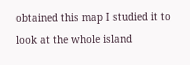obtained this map I studied it to look at the whole island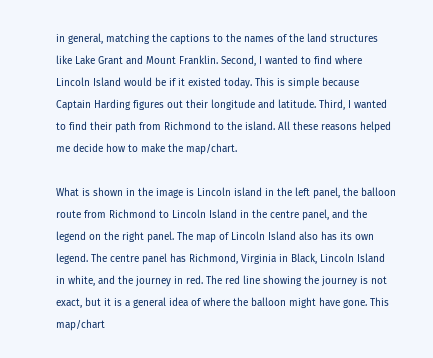in general, matching the captions to the names of the land structures like Lake Grant and Mount Franklin. Second, I wanted to find where Lincoln Island would be if it existed today. This is simple because Captain Harding figures out their longitude and latitude. Third, I wanted to find their path from Richmond to the island. All these reasons helped me decide how to make the map/chart.

What is shown in the image is Lincoln island in the left panel, the balloon route from Richmond to Lincoln Island in the centre panel, and the legend on the right panel. The map of Lincoln Island also has its own legend. The centre panel has Richmond, Virginia in Black, Lincoln Island in white, and the journey in red. The red line showing the journey is not exact, but it is a general idea of where the balloon might have gone. This map/chart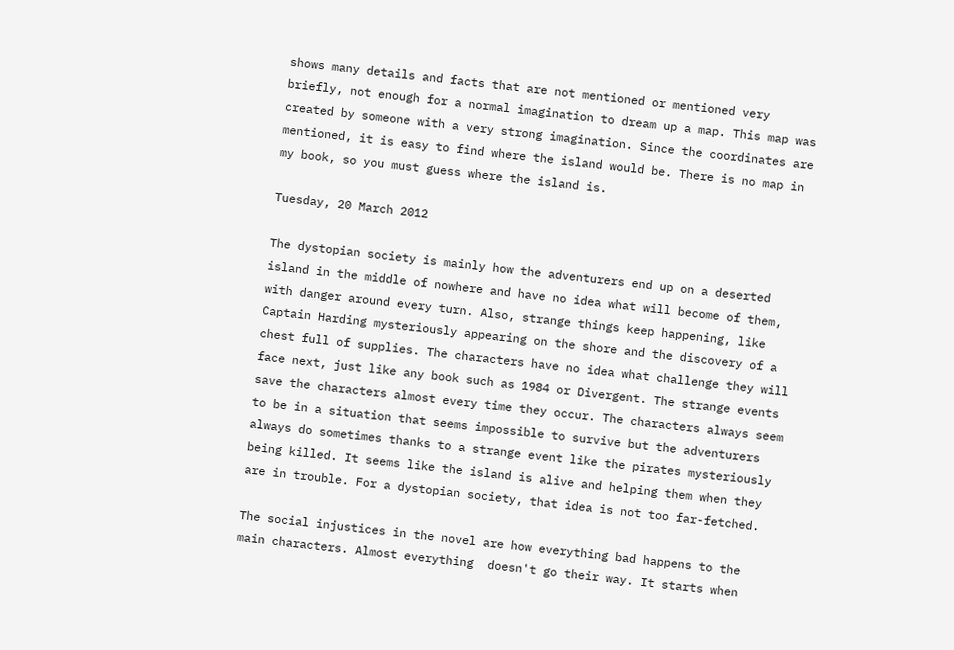shows many details and facts that are not mentioned or mentioned very briefly, not enough for a normal imagination to dream up a map. This map was created by someone with a very strong imagination. Since the coordinates are mentioned, it is easy to find where the island would be. There is no map in my book, so you must guess where the island is.

Tuesday, 20 March 2012

The dystopian society is mainly how the adventurers end up on a deserted island in the middle of nowhere and have no idea what will become of them, with danger around every turn. Also, strange things keep happening, like Captain Harding mysteriously appearing on the shore and the discovery of a chest full of supplies. The characters have no idea what challenge they will face next, just like any book such as 1984 or Divergent. The strange events save the characters almost every time they occur. The characters always seem to be in a situation that seems impossible to survive but the adventurers always do sometimes thanks to a strange event like the pirates mysteriously being killed. It seems like the island is alive and helping them when they are in trouble. For a dystopian society, that idea is not too far-fetched.

The social injustices in the novel are how everything bad happens to the main characters. Almost everything  doesn't go their way. It starts when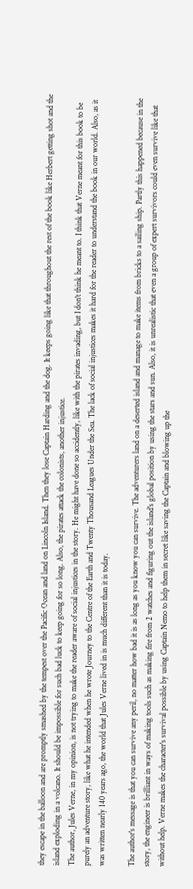they escape in the balloon and are promptly smashed by the tempest over the Pacific Ocean and land on Lincoln Island. Then they lose Captain Harding and the dog. It keeps going like that throughout the rest of the book like Herbert getting shot and the island exploding in a volcano. It should be impossible for such bad luck to keep going for so long. Also, the pirates attack the colonists, another injustice.
The author, Jules Verne, in my opinion, is not trying to make the reader aware of social injustices in the story. He might have done so accidently, like with the pirates invading, but I don't think he meant to. I think that Verne meant for this book to be purely an adventure story, like what he intended when he wrote Journey to the Centre of the Earth and Twenty Thousand Leagues Under the Sea. The lack of social injustices makes it hard for the reader to understand the book in our world. Also, as it was written nearly 140 years ago, the world that Jules Verne lived in is much different than it is today.

The author's message is that you can survive any peril, no matter how bad it is as long as you know you can survive. The adventurers land on a deserted island and manage to make items from bricks to a sailing ship. Partly this happened because in the story, the engineer is brilliant in ways of making tools such as making fire from 2 watches and figuring out the island's global position by using the stars and sun. Also, it is unrealistic that even a group of expert survivors could even survive like that without help. Verne makes the character's survival possible by using Captain Nemo to help them in secret like saving the Captain and blowing up the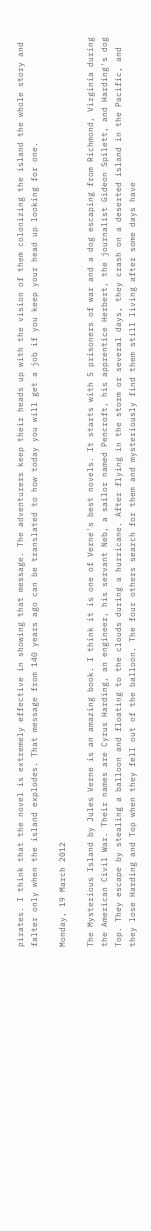pirates. I think that the novel is extremely effective in showing that message. The adventurers keep their heads up with the vision of them colonizing the island the whole story and falter only when the island explodes. That message from 140 years ago can be translated to how today you will get a job if you keep your head up looking for one.

Monday, 19 March 2012

The Mysterious Island by Jules Verne is an amazing book. I think it is one of Verne's best novels. It starts with 5 prisoners of war and a dog escaping from Richmond, Virginia during the American Civil War. Their names are Cyrus Harding, an engineer, his servant Neb, a sailor named Pencroft, his apprentice Herbert, the journalist Gideon Spilett, and Harding's dog Top. They escape by stealing a balloon and floating to the clouds during a hurricane. After flying in the storm or several days, they crash on a deserted island in the Pacific, and they lose Harding and Top when they fell out of the balloon. The four others search for them and mysteriously find them still living after some days have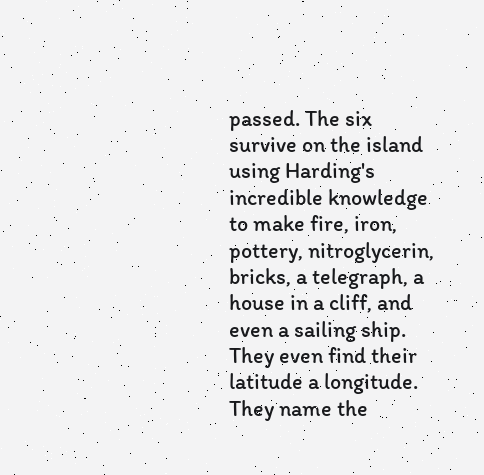passed. The six survive on the island using Harding's incredible knowledge to make fire, iron, pottery, nitroglycerin, bricks, a telegraph, a house in a cliff, and even a sailing ship. They even find their latitude a longitude. They name the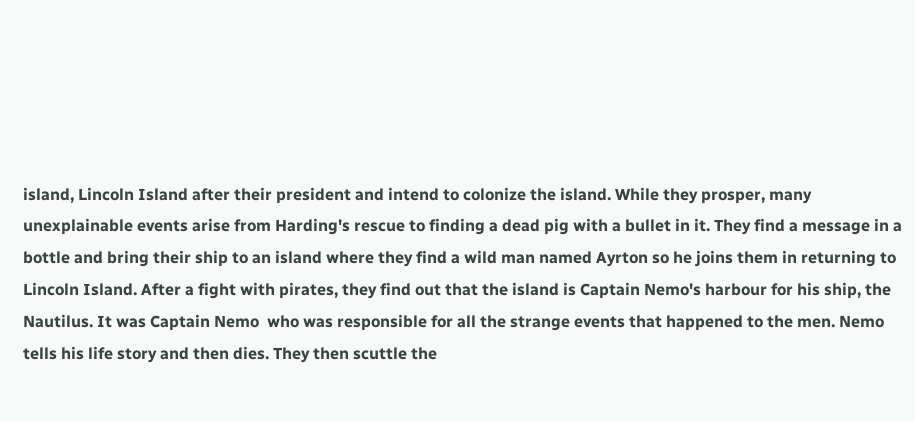island, Lincoln Island after their president and intend to colonize the island. While they prosper, many unexplainable events arise from Harding's rescue to finding a dead pig with a bullet in it. They find a message in a bottle and bring their ship to an island where they find a wild man named Ayrton so he joins them in returning to Lincoln Island. After a fight with pirates, they find out that the island is Captain Nemo's harbour for his ship, the Nautilus. It was Captain Nemo  who was responsible for all the strange events that happened to the men. Nemo tells his life story and then dies. They then scuttle the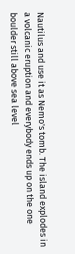Nautilus and use it as Nemo's tomb. The island explodes in a volcanic eruption and everybody ends up on the one boulder still above sea level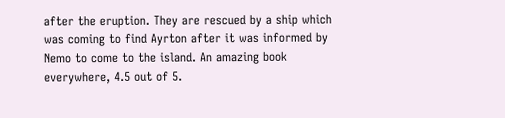after the eruption. They are rescued by a ship which was coming to find Ayrton after it was informed by Nemo to come to the island. An amazing book everywhere, 4.5 out of 5.